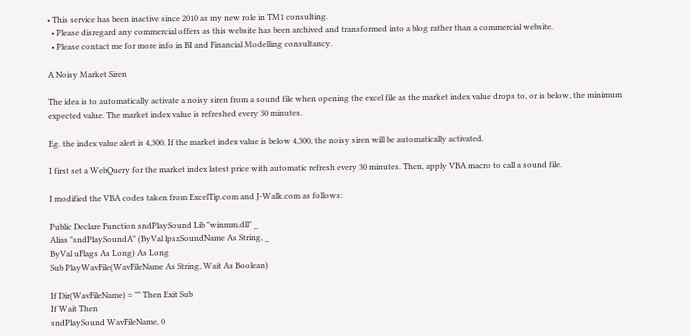• This service has been inactive since 2010 as my new role in TM1 consulting.
  • Please disregard any commercial offers as this website has been archived and transformed into a blog rather than a commercial website.
  • Please contact me for more info in BI and Financial Modelling consultancy.

A Noisy Market Siren

The idea is to automatically activate a noisy siren from a sound file when opening the excel file as the market index value drops to, or is below, the minimum expected value. The market index value is refreshed every 30 minutes.

Eg. the index value alert is 4,300. If the market index value is below 4,300, the noisy siren will be automatically activated.

I first set a WebQuery for the market index latest price with automatic refresh every 30 minutes. Then, apply VBA macro to call a sound file.

I modified the VBA codes taken from ExcelTip.com and J-Walk.com as follows:

Public Declare Function sndPlaySound Lib "winmm.dll" _
Alias "sndPlaySoundA" (ByVal lpszSoundName As String, _
ByVal uFlags As Long) As Long
Sub PlayWavFile(WavFileName As String, Wait As Boolean)

If Dir(WavFileName) = "" Then Exit Sub
If Wait Then
sndPlaySound WavFileName, 0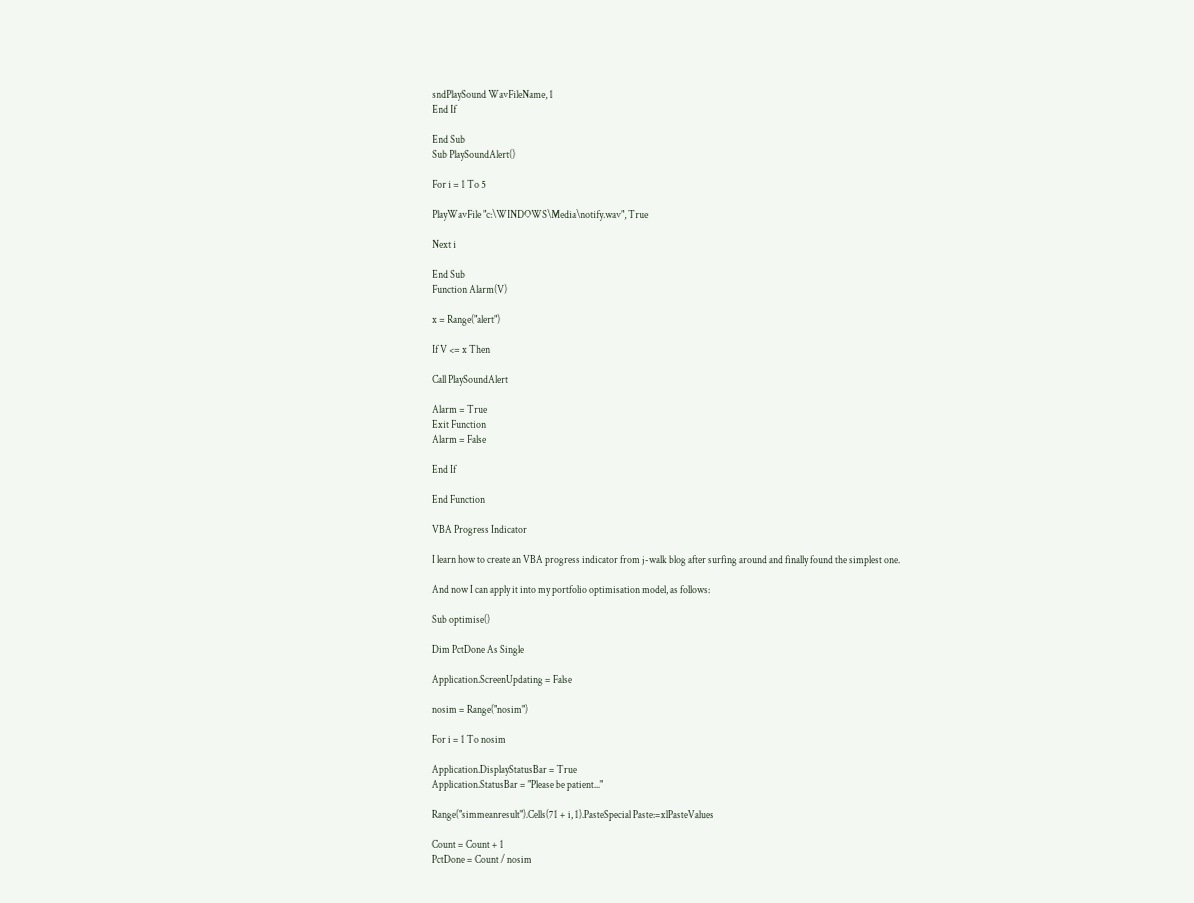sndPlaySound WavFileName, 1
End If

End Sub
Sub PlaySoundAlert()

For i = 1 To 5

PlayWavFile "c:\WINDOWS\Media\notify.wav", True

Next i

End Sub
Function Alarm(V)

x = Range("alert")

If V <= x Then

Call PlaySoundAlert

Alarm = True
Exit Function
Alarm = False

End If

End Function

VBA Progress Indicator

I learn how to create an VBA progress indicator from j-walk blog after surfing around and finally found the simplest one.

And now I can apply it into my portfolio optimisation model, as follows:

Sub optimise()

Dim PctDone As Single

Application.ScreenUpdating = False

nosim = Range("nosim")

For i = 1 To nosim

Application.DisplayStatusBar = True
Application.StatusBar = "Please be patient..."

Range("simmeanresult").Cells(71 + i, 1).PasteSpecial Paste:=xlPasteValues

Count = Count + 1
PctDone = Count / nosim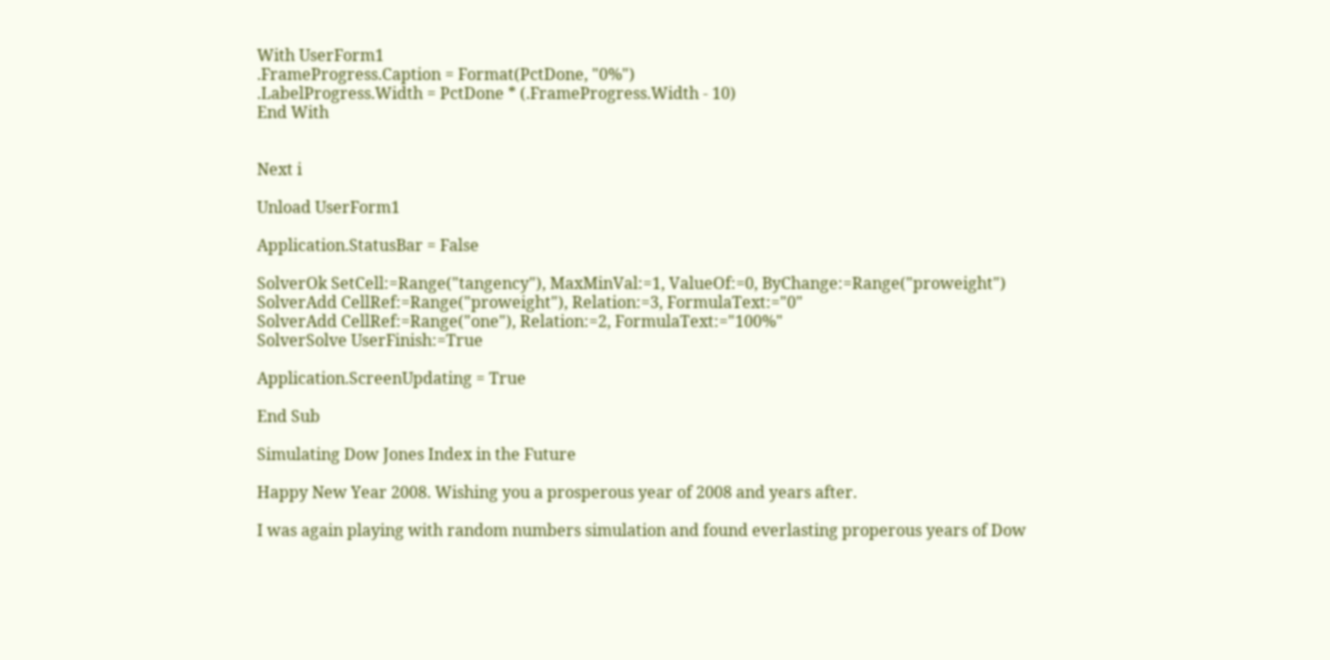With UserForm1
.FrameProgress.Caption = Format(PctDone, "0%")
.LabelProgress.Width = PctDone * (.FrameProgress.Width - 10)
End With


Next i

Unload UserForm1

Application.StatusBar = False

SolverOk SetCell:=Range("tangency"), MaxMinVal:=1, ValueOf:=0, ByChange:=Range("proweight")
SolverAdd CellRef:=Range("proweight"), Relation:=3, FormulaText:="0"
SolverAdd CellRef:=Range("one"), Relation:=2, FormulaText:="100%"
SolverSolve UserFinish:=True

Application.ScreenUpdating = True

End Sub

Simulating Dow Jones Index in the Future

Happy New Year 2008. Wishing you a prosperous year of 2008 and years after.

I was again playing with random numbers simulation and found everlasting properous years of Dow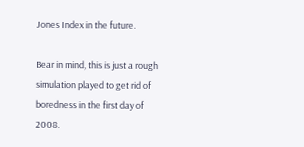Jones Index in the future.

Bear in mind, this is just a rough simulation played to get rid of boredness in the first day of 2008.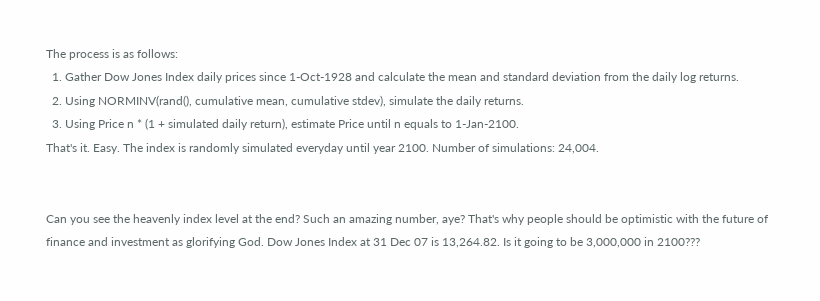The process is as follows:
  1. Gather Dow Jones Index daily prices since 1-Oct-1928 and calculate the mean and standard deviation from the daily log returns.
  2. Using NORMINV(rand(), cumulative mean, cumulative stdev), simulate the daily returns.
  3. Using Price n * (1 + simulated daily return), estimate Price until n equals to 1-Jan-2100.
That's it. Easy. The index is randomly simulated everyday until year 2100. Number of simulations: 24,004.


Can you see the heavenly index level at the end? Such an amazing number, aye? That's why people should be optimistic with the future of finance and investment as glorifying God. Dow Jones Index at 31 Dec 07 is 13,264.82. Is it going to be 3,000,000 in 2100???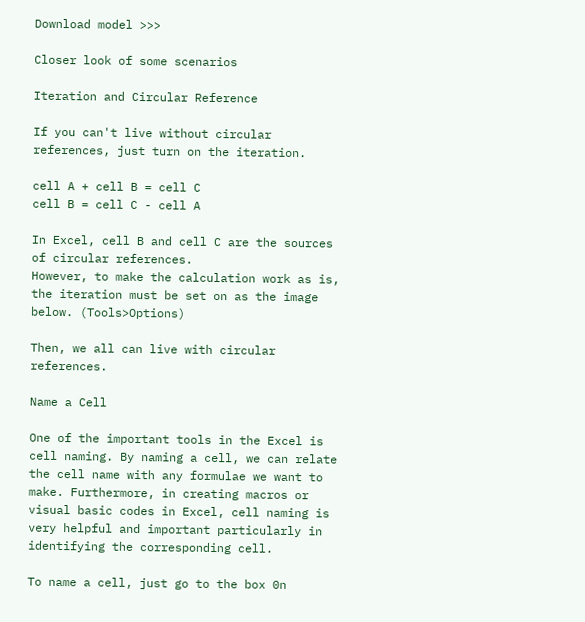Download model >>>

Closer look of some scenarios

Iteration and Circular Reference

If you can't live without circular references, just turn on the iteration.

cell A + cell B = cell C
cell B = cell C - cell A

In Excel, cell B and cell C are the sources of circular references.
However, to make the calculation work as is, the iteration must be set on as the image below. (Tools>Options)

Then, we all can live with circular references.

Name a Cell

One of the important tools in the Excel is cell naming. By naming a cell, we can relate the cell name with any formulae we want to make. Furthermore, in creating macros or visual basic codes in Excel, cell naming is very helpful and important particularly in identifying the corresponding cell.

To name a cell, just go to the box 0n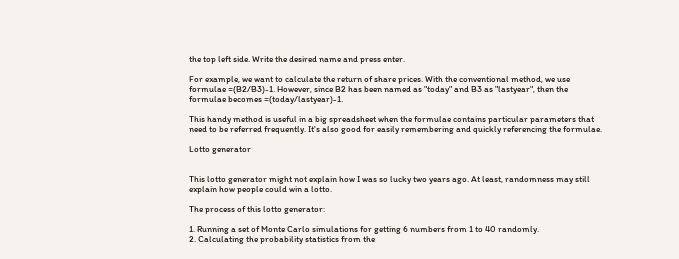the top left side. Write the desired name and press enter.

For example, we want to calculate the return of share prices. With the conventional method, we use formulae =(B2/B3)-1. However, since B2 has been named as "today" and B3 as "lastyear", then the formulae becomes =(today/lastyear)-1.

This handy method is useful in a big spreadsheet when the formulae contains particular parameters that need to be referred frequently. It's also good for easily remembering and quickly referencing the formulae.

Lotto generator


This lotto generator might not explain how I was so lucky two years ago. At least, randomness may still explain how people could win a lotto.

The process of this lotto generator:

1. Running a set of Monte Carlo simulations for getting 6 numbers from 1 to 40 randomly.
2. Calculating the probability statistics from the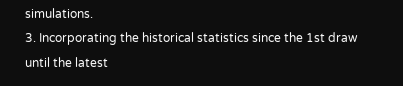simulations.
3. Incorporating the historical statistics since the 1st draw until the latest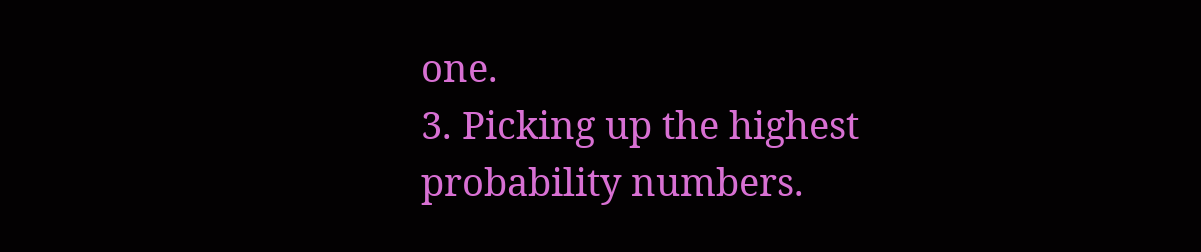one.
3. Picking up the highest probability numbers.